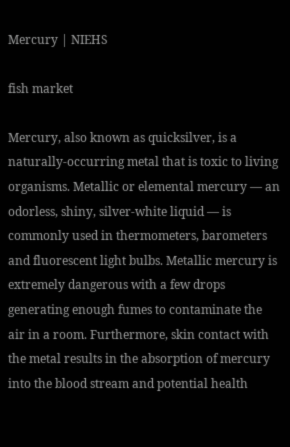Mercury | NIEHS

fish market

Mercury, also known as quicksilver, is a naturally-occurring metal that is toxic to living organisms. Metallic or elemental mercury — an odorless, shiny, silver-white liquid — is commonly used in thermometers, barometers and fluorescent light bulbs. Metallic mercury is extremely dangerous with a few drops generating enough fumes to contaminate the air in a room. Furthermore, skin contact with the metal results in the absorption of mercury into the blood stream and potential health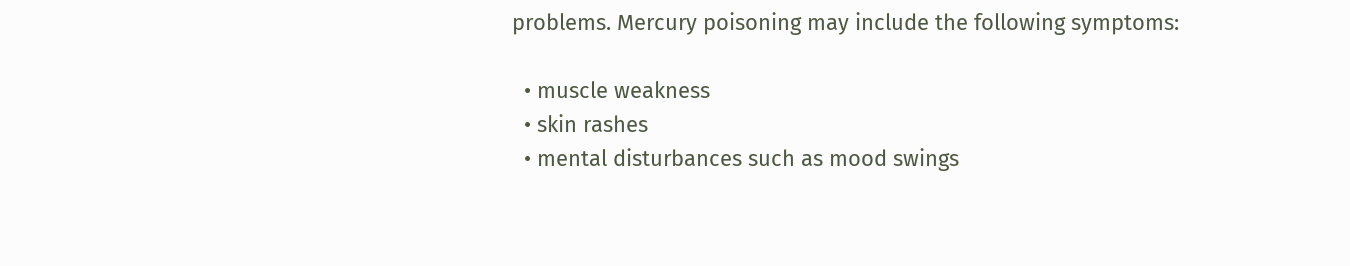problems. Mercury poisoning may include the following symptoms:

  • muscle weakness
  • skin rashes
  • mental disturbances such as mood swings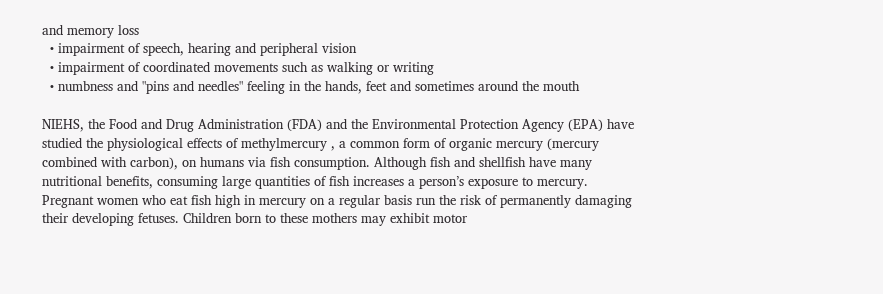and memory loss
  • impairment of speech, hearing and peripheral vision
  • impairment of coordinated movements such as walking or writing
  • numbness and "pins and needles" feeling in the hands, feet and sometimes around the mouth

NIEHS, the Food and Drug Administration (FDA) and the Environmental Protection Agency (EPA) have studied the physiological effects of methylmercury , a common form of organic mercury (mercury combined with carbon), on humans via fish consumption. Although fish and shellfish have many nutritional benefits, consuming large quantities of fish increases a person’s exposure to mercury. Pregnant women who eat fish high in mercury on a regular basis run the risk of permanently damaging their developing fetuses. Children born to these mothers may exhibit motor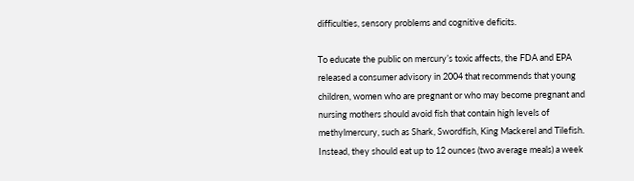difficulties, sensory problems and cognitive deficits.

To educate the public on mercury’s toxic affects, the FDA and EPA released a consumer advisory in 2004 that recommends that young children, women who are pregnant or who may become pregnant and nursing mothers should avoid fish that contain high levels of methylmercury, such as Shark, Swordfish, King Mackerel and Tilefish. Instead, they should eat up to 12 ounces (two average meals) a week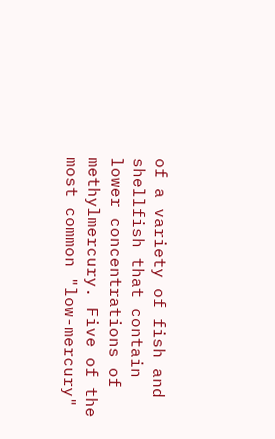of a variety of fish and shellfish that contain lower concentrations of methylmercury. Five of the most common "low-mercury"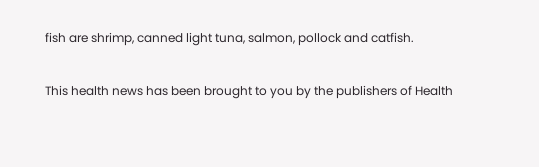fish are shrimp, canned light tuna, salmon, pollock and catfish.

This health news has been brought to you by the publishers of Health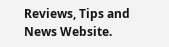Reviews, Tips and News Website.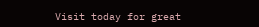Visit today for great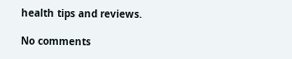health tips and reviews.

No comments